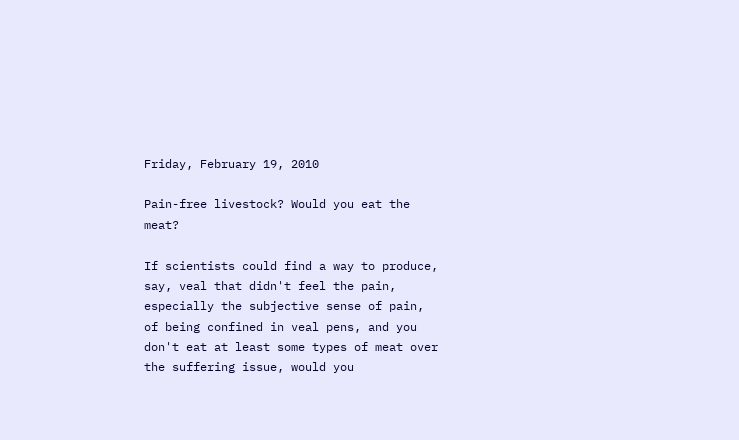Friday, February 19, 2010

Pain-free livestock? Would you eat the meat?

If scientists could find a way to produce, say, veal that didn't feel the pain, especially the subjective sense of pain, of being confined in veal pens, and you don't eat at least some types of meat over the suffering issue, would you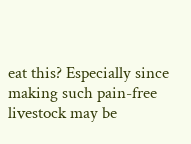eat this? Especially since making such pain-free livestock may be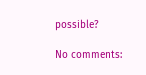possible?

No comments: